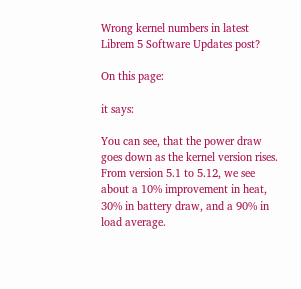Wrong kernel numbers in latest Librem 5 Software Updates post?

On this page:

it says:

You can see, that the power draw goes down as the kernel version rises. From version 5.1 to 5.12, we see about a 10% improvement in heat, 30% in battery draw, and a 90% in load average.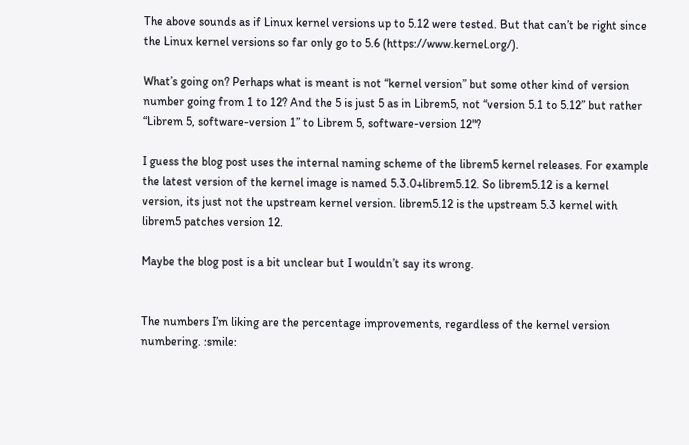The above sounds as if Linux kernel versions up to 5.12 were tested. But that can’t be right since the Linux kernel versions so far only go to 5.6 (https://www.kernel.org/).

What’s going on? Perhaps what is meant is not “kernel version” but some other kind of version number going from 1 to 12? And the 5 is just 5 as in Librem5, not “version 5.1 to 5.12” but rather “Librem 5, software-version 1” to Librem 5, software-version 12"?

I guess the blog post uses the internal naming scheme of the librem5 kernel releases. For example the latest version of the kernel image is named 5.3.0+librem5.12. So librem5.12 is a kernel version, its just not the upstream kernel version. librem5.12 is the upstream 5.3 kernel with librem5 patches version 12.

Maybe the blog post is a bit unclear but I wouldn’t say its wrong.


The numbers I’m liking are the percentage improvements, regardless of the kernel version numbering. :smile: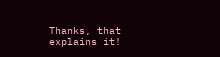Thanks, that explains it!